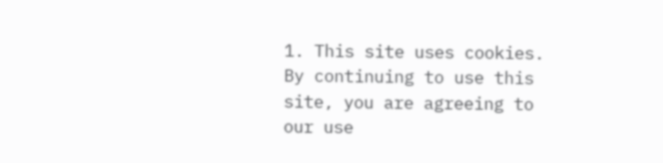1. This site uses cookies. By continuing to use this site, you are agreeing to our use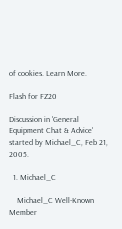of cookies. Learn More.

Flash for FZ20

Discussion in 'General Equipment Chat & Advice' started by Michael_C, Feb 21, 2005.

  1. Michael_C

    Michael_C Well-Known Member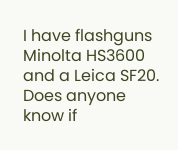I have flashguns Minolta HS3600 and a Leica SF20. Does anyone know if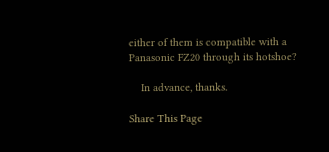either of them is compatible with a Panasonic FZ20 through its hotshoe?

    In advance, thanks.

Share This Page